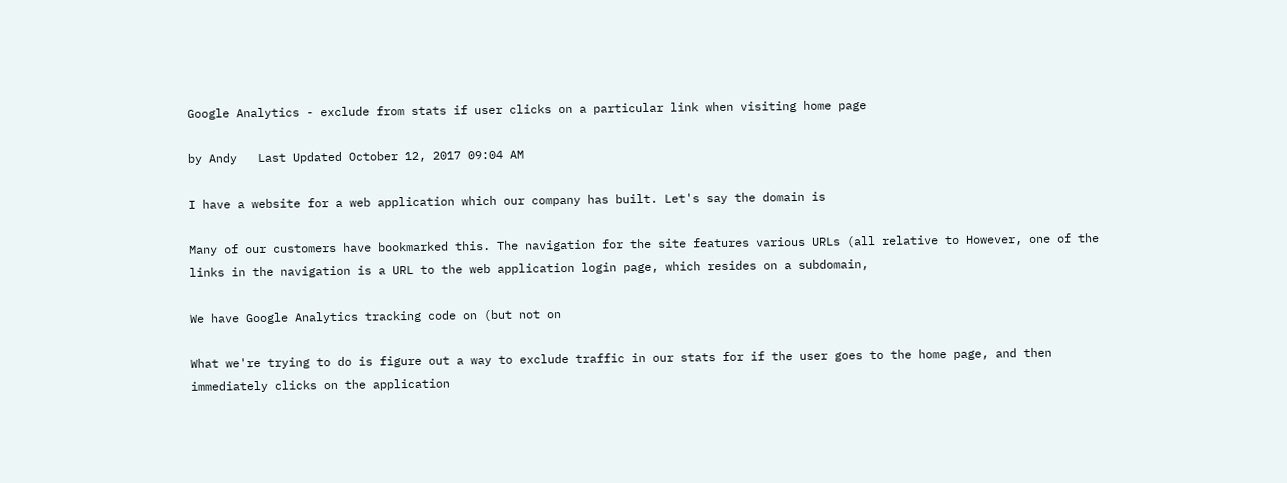Google Analytics - exclude from stats if user clicks on a particular link when visiting home page

by Andy   Last Updated October 12, 2017 09:04 AM

I have a website for a web application which our company has built. Let's say the domain is

Many of our customers have bookmarked this. The navigation for the site features various URLs (all relative to However, one of the links in the navigation is a URL to the web application login page, which resides on a subdomain,

We have Google Analytics tracking code on (but not on

What we're trying to do is figure out a way to exclude traffic in our stats for if the user goes to the home page, and then immediately clicks on the application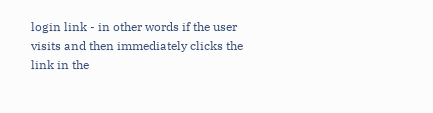login link - in other words if the user visits and then immediately clicks the link in the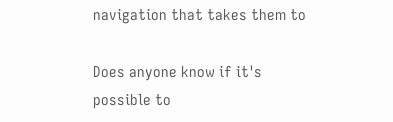navigation that takes them to

Does anyone know if it's possible to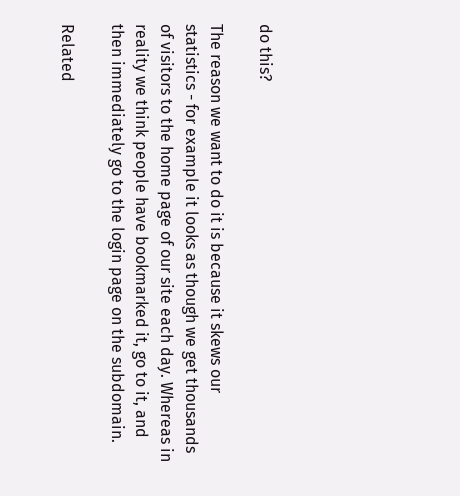do this?

The reason we want to do it is because it skews our statistics - for example it looks as though we get thousands of visitors to the home page of our site each day. Whereas in reality we think people have bookmarked it, go to it, and then immediately go to the login page on the subdomain.

Related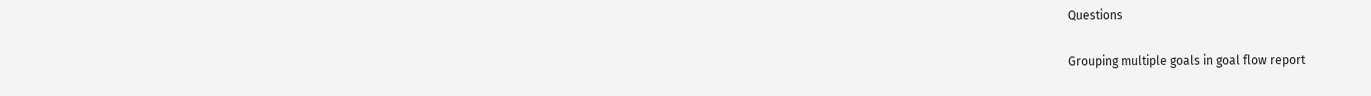Questions

Grouping multiple goals in goal flow report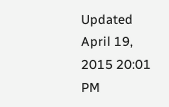Updated April 19, 2015 20:01 PM